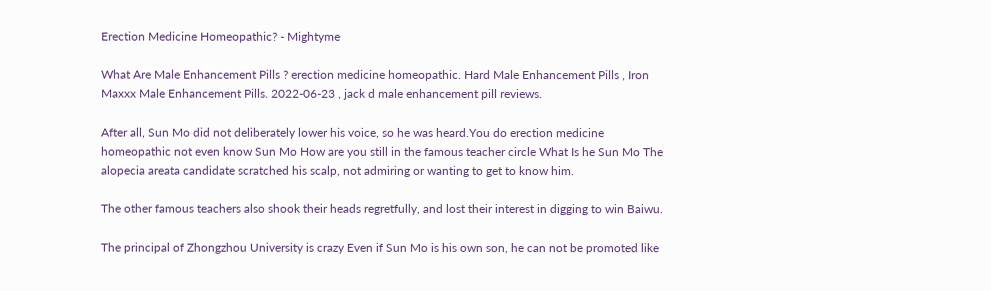Erection Medicine Homeopathic? - Mightyme

What Are Male Enhancement Pills ? erection medicine homeopathic. Hard Male Enhancement Pills , Iron Maxxx Male Enhancement Pills. 2022-06-23 , jack d male enhancement pill reviews.

After all, Sun Mo did not deliberately lower his voice, so he was heard.You do erection medicine homeopathic not even know Sun Mo How are you still in the famous teacher circle What Is he Sun Mo The alopecia areata candidate scratched his scalp, not admiring or wanting to get to know him.

The other famous teachers also shook their heads regretfully, and lost their interest in digging to win Baiwu.

The principal of Zhongzhou University is crazy Even if Sun Mo is his own son, he can not be promoted like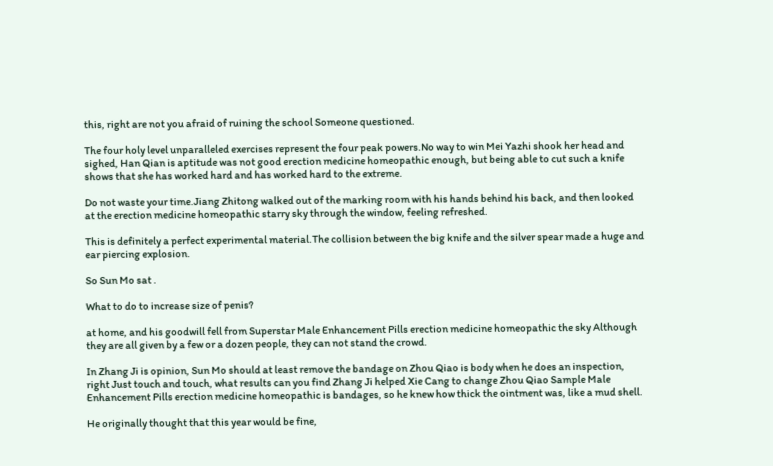this, right are not you afraid of ruining the school Someone questioned.

The four holy level unparalleled exercises represent the four peak powers.No way to win Mei Yazhi shook her head and sighed, Han Qian is aptitude was not good erection medicine homeopathic enough, but being able to cut such a knife shows that she has worked hard and has worked hard to the extreme.

Do not waste your time.Jiang Zhitong walked out of the marking room with his hands behind his back, and then looked at the erection medicine homeopathic starry sky through the window, feeling refreshed.

This is definitely a perfect experimental material.The collision between the big knife and the silver spear made a huge and ear piercing explosion.

So Sun Mo sat .

What to do to increase size of penis?

at home, and his goodwill fell from Superstar Male Enhancement Pills erection medicine homeopathic the sky Although they are all given by a few or a dozen people, they can not stand the crowd.

In Zhang Ji is opinion, Sun Mo should at least remove the bandage on Zhou Qiao is body when he does an inspection, right Just touch and touch, what results can you find Zhang Ji helped Xie Cang to change Zhou Qiao Sample Male Enhancement Pills erection medicine homeopathic is bandages, so he knew how thick the ointment was, like a mud shell.

He originally thought that this year would be fine,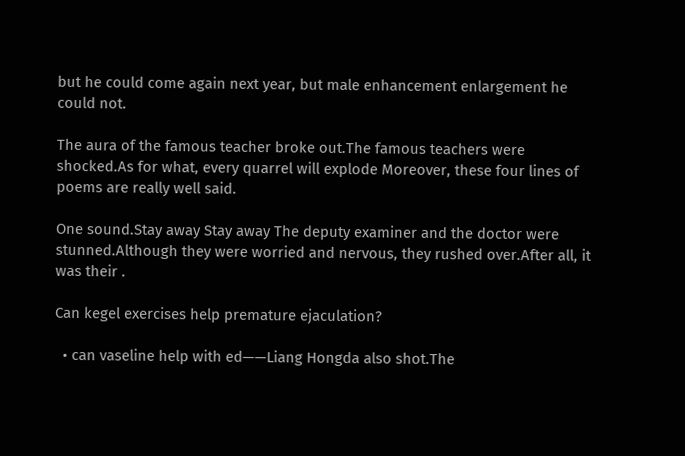but he could come again next year, but male enhancement enlargement he could not.

The aura of the famous teacher broke out.The famous teachers were shocked.As for what, every quarrel will explode Moreover, these four lines of poems are really well said.

One sound.Stay away Stay away The deputy examiner and the doctor were stunned.Although they were worried and nervous, they rushed over.After all, it was their .

Can kegel exercises help premature ejaculation?

  • can vaseline help with ed——Liang Hongda also shot.The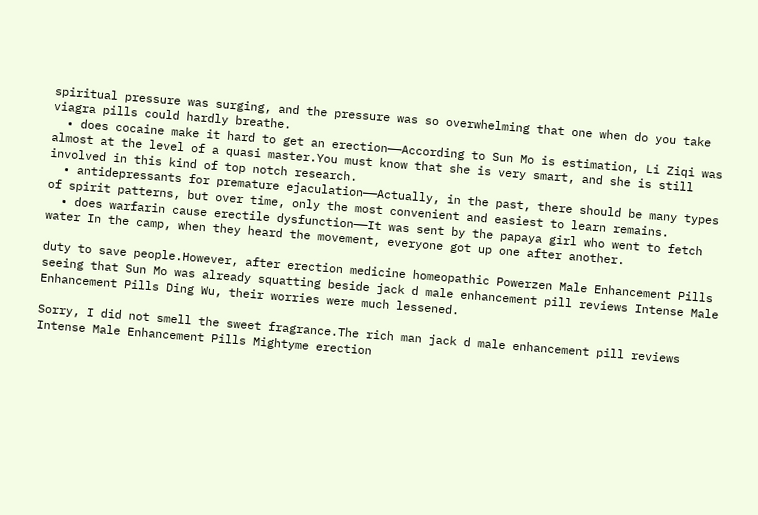spiritual pressure was surging, and the pressure was so overwhelming that one when do you take viagra pills could hardly breathe.
  • does cocaine make it hard to get an erection——According to Sun Mo is estimation, Li Ziqi was almost at the level of a quasi master.You must know that she is very smart, and she is still involved in this kind of top notch research.
  • antidepressants for premature ejaculation——Actually, in the past, there should be many types of spirit patterns, but over time, only the most convenient and easiest to learn remains.
  • does warfarin cause erectile dysfunction——It was sent by the papaya girl who went to fetch water In the camp, when they heard the movement, everyone got up one after another.

duty to save people.However, after erection medicine homeopathic Powerzen Male Enhancement Pills seeing that Sun Mo was already squatting beside jack d male enhancement pill reviews Intense Male Enhancement Pills Ding Wu, their worries were much lessened.

Sorry, I did not smell the sweet fragrance.The rich man jack d male enhancement pill reviews Intense Male Enhancement Pills Mightyme erection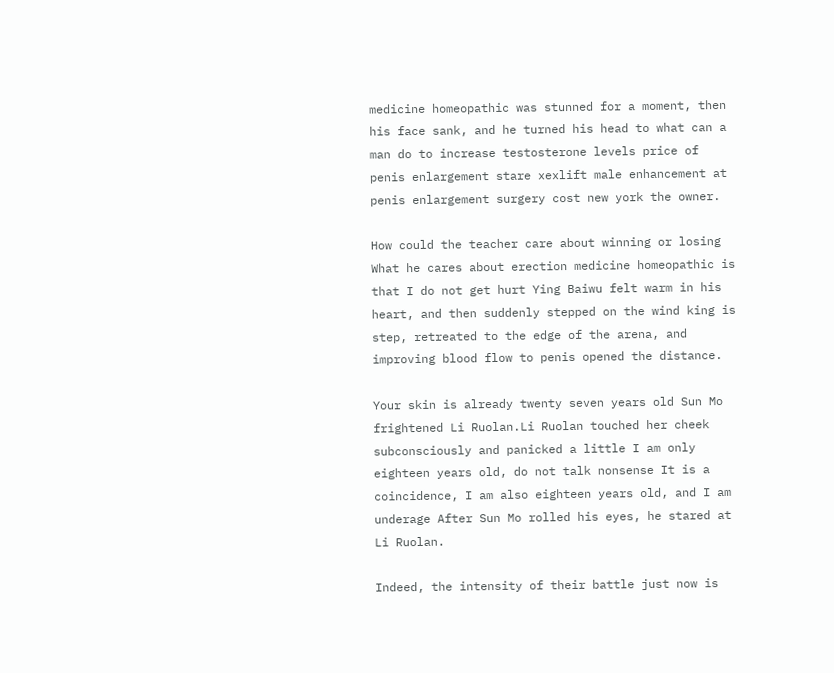medicine homeopathic was stunned for a moment, then his face sank, and he turned his head to what can a man do to increase testosterone levels price of penis enlargement stare xexlift male enhancement at penis enlargement surgery cost new york the owner.

How could the teacher care about winning or losing What he cares about erection medicine homeopathic is that I do not get hurt Ying Baiwu felt warm in his heart, and then suddenly stepped on the wind king is step, retreated to the edge of the arena, and improving blood flow to penis opened the distance.

Your skin is already twenty seven years old Sun Mo frightened Li Ruolan.Li Ruolan touched her cheek subconsciously and panicked a little I am only eighteen years old, do not talk nonsense It is a coincidence, I am also eighteen years old, and I am underage After Sun Mo rolled his eyes, he stared at Li Ruolan.

Indeed, the intensity of their battle just now is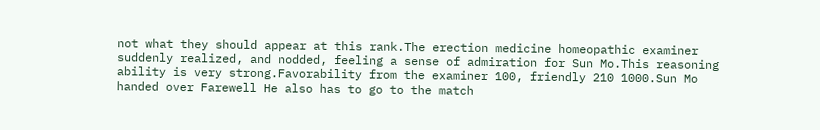not what they should appear at this rank.The erection medicine homeopathic examiner suddenly realized, and nodded, feeling a sense of admiration for Sun Mo.This reasoning ability is very strong.Favorability from the examiner 100, friendly 210 1000.Sun Mo handed over Farewell He also has to go to the match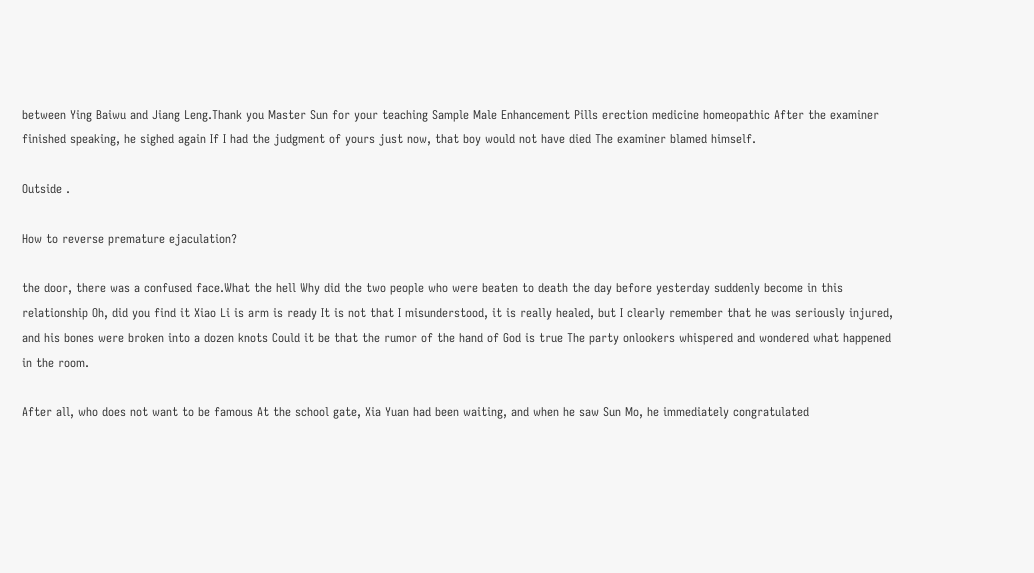between Ying Baiwu and Jiang Leng.Thank you Master Sun for your teaching Sample Male Enhancement Pills erection medicine homeopathic After the examiner finished speaking, he sighed again If I had the judgment of yours just now, that boy would not have died The examiner blamed himself.

Outside .

How to reverse premature ejaculation?

the door, there was a confused face.What the hell Why did the two people who were beaten to death the day before yesterday suddenly become in this relationship Oh, did you find it Xiao Li is arm is ready It is not that I misunderstood, it is really healed, but I clearly remember that he was seriously injured, and his bones were broken into a dozen knots Could it be that the rumor of the hand of God is true The party onlookers whispered and wondered what happened in the room.

After all, who does not want to be famous At the school gate, Xia Yuan had been waiting, and when he saw Sun Mo, he immediately congratulated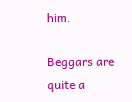him.

Beggars are quite a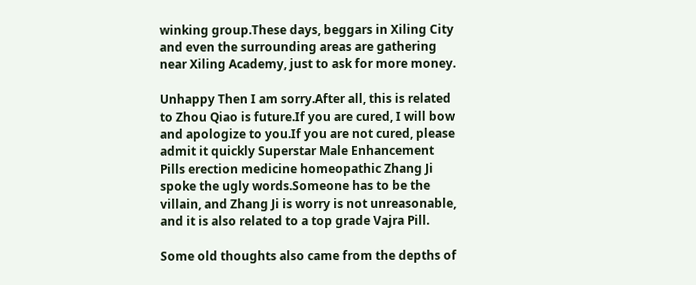winking group.These days, beggars in Xiling City and even the surrounding areas are gathering near Xiling Academy, just to ask for more money.

Unhappy Then I am sorry.After all, this is related to Zhou Qiao is future.If you are cured, I will bow and apologize to you.If you are not cured, please admit it quickly Superstar Male Enhancement Pills erection medicine homeopathic Zhang Ji spoke the ugly words.Someone has to be the villain, and Zhang Ji is worry is not unreasonable, and it is also related to a top grade Vajra Pill.

Some old thoughts also came from the depths of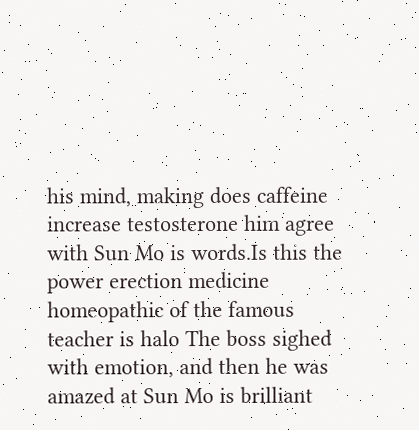his mind, making does caffeine increase testosterone him agree with Sun Mo is words.Is this the power erection medicine homeopathic of the famous teacher is halo The boss sighed with emotion, and then he was amazed at Sun Mo is brilliant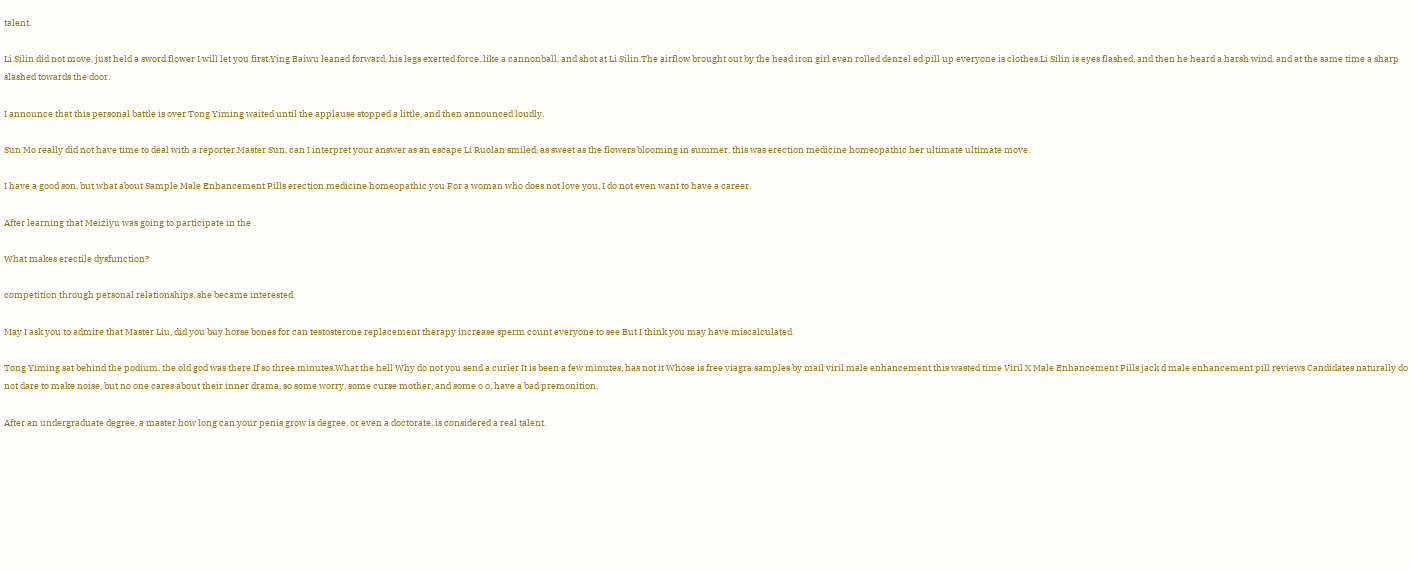talent.

Li Silin did not move, just held a sword flower I will let you first.Ying Baiwu leaned forward, his legs exerted force, like a cannonball, and shot at Li Silin.The airflow brought out by the head iron girl even rolled denzel ed pill up everyone is clothes.Li Silin is eyes flashed, and then he heard a harsh wind, and at the same time a sharp slashed towards the door.

I announce that this personal battle is over Tong Yiming waited until the applause stopped a little, and then announced loudly.

Sun Mo really did not have time to deal with a reporter.Master Sun, can I interpret your answer as an escape Li Ruolan smiled, as sweet as the flowers blooming in summer, this was erection medicine homeopathic her ultimate ultimate move.

I have a good son, but what about Sample Male Enhancement Pills erection medicine homeopathic you For a woman who does not love you, I do not even want to have a career.

After learning that Meiziyu was going to participate in the .

What makes erectile dysfunction?

competition through personal relationships, she became interested.

May I ask you to admire that Master Liu, did you buy horse bones for can testosterone replacement therapy increase sperm count everyone to see But I think you may have miscalculated.

Tong Yiming sat behind the podium, the old god was there.If so three minutes.What the hell Why do not you send a curler It is been a few minutes, has not it Whose is free viagra samples by mail viril male enhancement this wasted time Viril X Male Enhancement Pills jack d male enhancement pill reviews Candidates naturally do not dare to make noise, but no one cares about their inner drama, so some worry, some curse mother, and some o o, have a bad premonition.

After an undergraduate degree, a master how long can your penis grow is degree, or even a doctorate, is considered a real talent.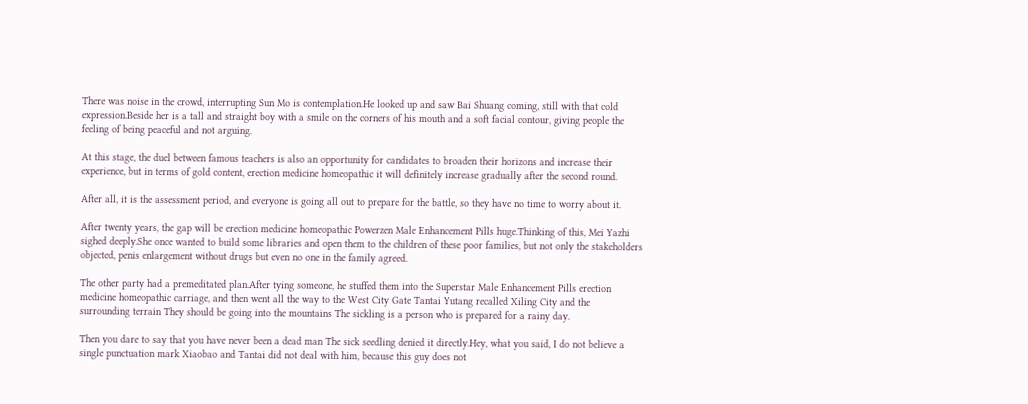There was noise in the crowd, interrupting Sun Mo is contemplation.He looked up and saw Bai Shuang coming, still with that cold expression.Beside her is a tall and straight boy with a smile on the corners of his mouth and a soft facial contour, giving people the feeling of being peaceful and not arguing.

At this stage, the duel between famous teachers is also an opportunity for candidates to broaden their horizons and increase their experience, but in terms of gold content, erection medicine homeopathic it will definitely increase gradually after the second round.

After all, it is the assessment period, and everyone is going all out to prepare for the battle, so they have no time to worry about it.

After twenty years, the gap will be erection medicine homeopathic Powerzen Male Enhancement Pills huge.Thinking of this, Mei Yazhi sighed deeply.She once wanted to build some libraries and open them to the children of these poor families, but not only the stakeholders objected, penis enlargement without drugs but even no one in the family agreed.

The other party had a premeditated plan.After tying someone, he stuffed them into the Superstar Male Enhancement Pills erection medicine homeopathic carriage, and then went all the way to the West City Gate Tantai Yutang recalled Xiling City and the surrounding terrain They should be going into the mountains The sickling is a person who is prepared for a rainy day.

Then you dare to say that you have never been a dead man The sick seedling denied it directly.Hey, what you said, I do not believe a single punctuation mark Xiaobao and Tantai did not deal with him, because this guy does not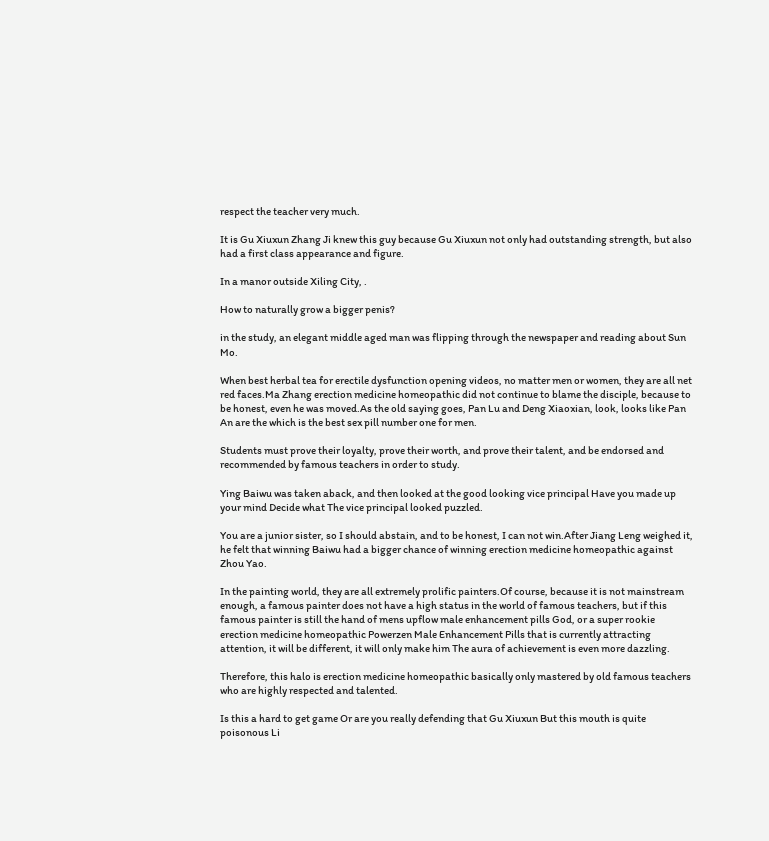respect the teacher very much.

It is Gu Xiuxun Zhang Ji knew this guy because Gu Xiuxun not only had outstanding strength, but also had a first class appearance and figure.

In a manor outside Xiling City, .

How to naturally grow a bigger penis?

in the study, an elegant middle aged man was flipping through the newspaper and reading about Sun Mo.

When best herbal tea for erectile dysfunction opening videos, no matter men or women, they are all net red faces.Ma Zhang erection medicine homeopathic did not continue to blame the disciple, because to be honest, even he was moved.As the old saying goes, Pan Lu and Deng Xiaoxian, look, looks like Pan An are the which is the best sex pill number one for men.

Students must prove their loyalty, prove their worth, and prove their talent, and be endorsed and recommended by famous teachers in order to study.

Ying Baiwu was taken aback, and then looked at the good looking vice principal Have you made up your mind Decide what The vice principal looked puzzled.

You are a junior sister, so I should abstain, and to be honest, I can not win.After Jiang Leng weighed it, he felt that winning Baiwu had a bigger chance of winning erection medicine homeopathic against Zhou Yao.

In the painting world, they are all extremely prolific painters.Of course, because it is not mainstream enough, a famous painter does not have a high status in the world of famous teachers, but if this famous painter is still the hand of mens upflow male enhancement pills God, or a super rookie erection medicine homeopathic Powerzen Male Enhancement Pills that is currently attracting attention, it will be different, it will only make him The aura of achievement is even more dazzling.

Therefore, this halo is erection medicine homeopathic basically only mastered by old famous teachers who are highly respected and talented.

Is this a hard to get game Or are you really defending that Gu Xiuxun But this mouth is quite poisonous Li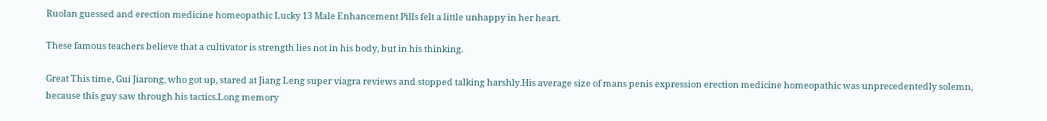Ruolan guessed and erection medicine homeopathic Lucky 13 Male Enhancement Pills felt a little unhappy in her heart.

These famous teachers believe that a cultivator is strength lies not in his body, but in his thinking.

Great This time, Gui Jiarong, who got up, stared at Jiang Leng super viagra reviews and stopped talking harshly.His average size of mans penis expression erection medicine homeopathic was unprecedentedly solemn, because this guy saw through his tactics.Long memory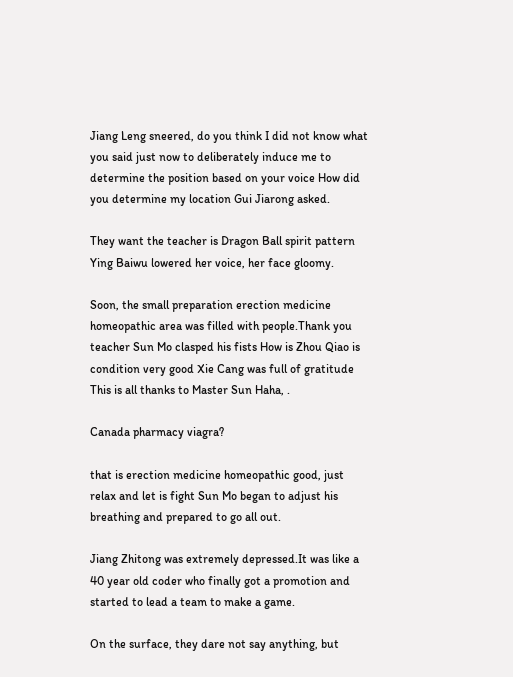Jiang Leng sneered, do you think I did not know what you said just now to deliberately induce me to determine the position based on your voice How did you determine my location Gui Jiarong asked.

They want the teacher is Dragon Ball spirit pattern Ying Baiwu lowered her voice, her face gloomy.

Soon, the small preparation erection medicine homeopathic area was filled with people.Thank you teacher Sun Mo clasped his fists How is Zhou Qiao is condition very good Xie Cang was full of gratitude This is all thanks to Master Sun Haha, .

Canada pharmacy viagra?

that is erection medicine homeopathic good, just relax and let is fight Sun Mo began to adjust his breathing and prepared to go all out.

Jiang Zhitong was extremely depressed.It was like a 40 year old coder who finally got a promotion and started to lead a team to make a game.

On the surface, they dare not say anything, but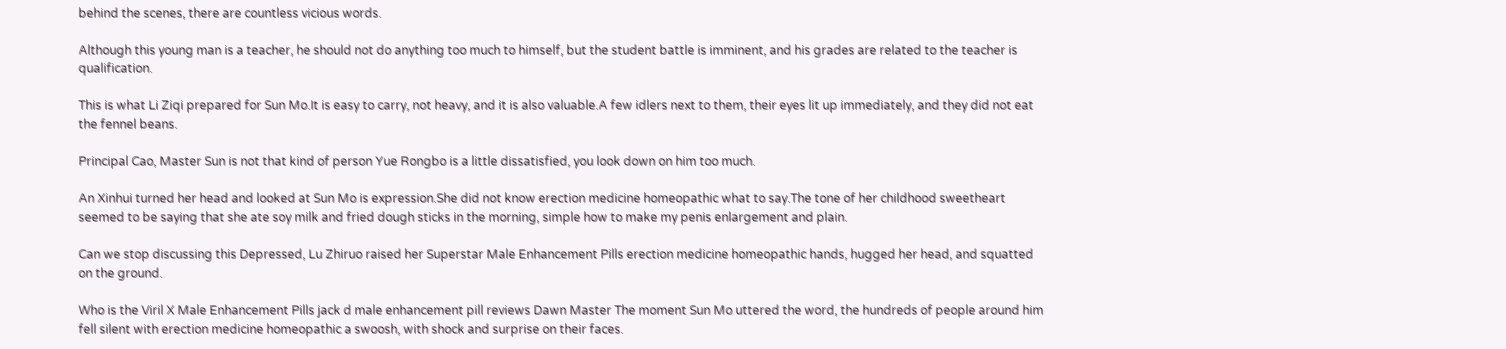behind the scenes, there are countless vicious words.

Although this young man is a teacher, he should not do anything too much to himself, but the student battle is imminent, and his grades are related to the teacher is qualification.

This is what Li Ziqi prepared for Sun Mo.It is easy to carry, not heavy, and it is also valuable.A few idlers next to them, their eyes lit up immediately, and they did not eat the fennel beans.

Principal Cao, Master Sun is not that kind of person Yue Rongbo is a little dissatisfied, you look down on him too much.

An Xinhui turned her head and looked at Sun Mo is expression.She did not know erection medicine homeopathic what to say.The tone of her childhood sweetheart seemed to be saying that she ate soy milk and fried dough sticks in the morning, simple how to make my penis enlargement and plain.

Can we stop discussing this Depressed, Lu Zhiruo raised her Superstar Male Enhancement Pills erection medicine homeopathic hands, hugged her head, and squatted on the ground.

Who is the Viril X Male Enhancement Pills jack d male enhancement pill reviews Dawn Master The moment Sun Mo uttered the word, the hundreds of people around him fell silent with erection medicine homeopathic a swoosh, with shock and surprise on their faces.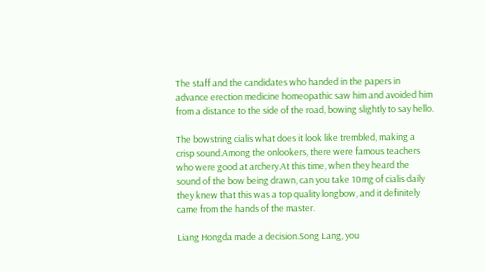The staff and the candidates who handed in the papers in advance erection medicine homeopathic saw him and avoided him from a distance to the side of the road, bowing slightly to say hello.

The bowstring cialis what does it look like trembled, making a crisp sound.Among the onlookers, there were famous teachers who were good at archery.At this time, when they heard the sound of the bow being drawn, can you take 10mg of cialis daily they knew that this was a top quality longbow, and it definitely came from the hands of the master.

Liang Hongda made a decision.Song Lang, you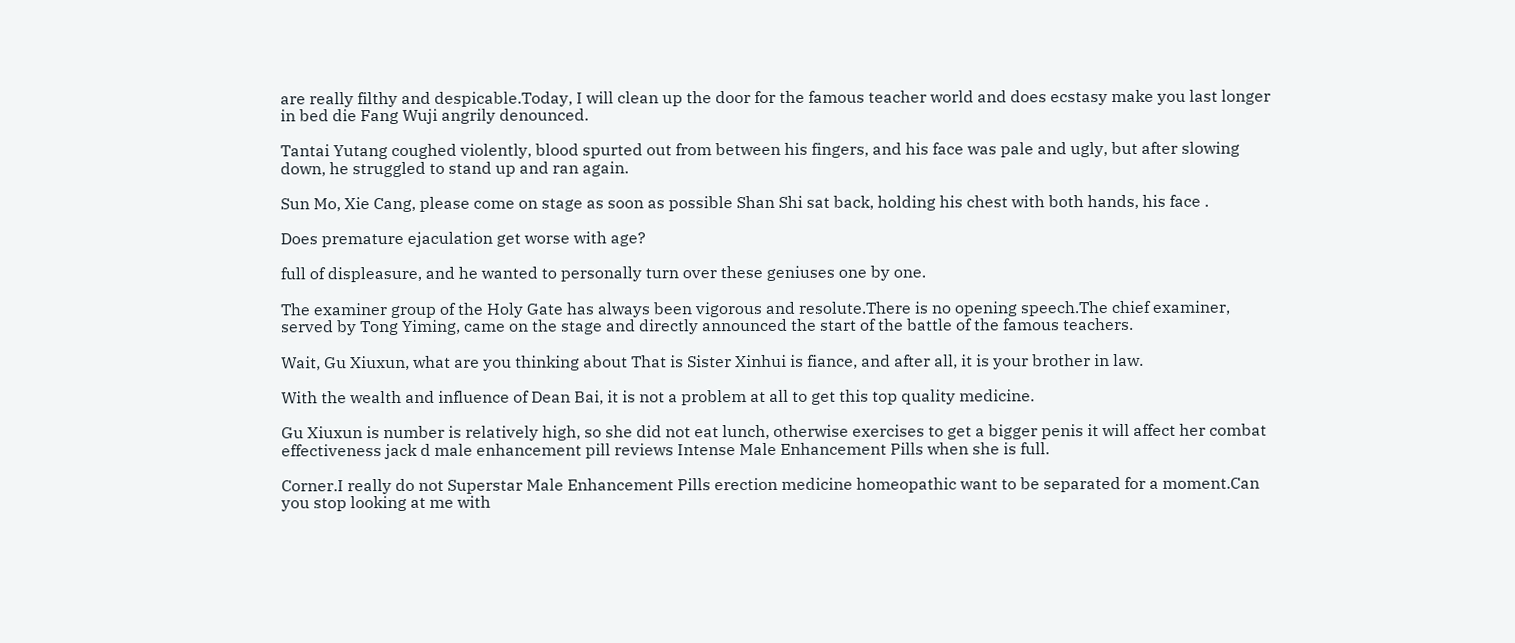are really filthy and despicable.Today, I will clean up the door for the famous teacher world and does ecstasy make you last longer in bed die Fang Wuji angrily denounced.

Tantai Yutang coughed violently, blood spurted out from between his fingers, and his face was pale and ugly, but after slowing down, he struggled to stand up and ran again.

Sun Mo, Xie Cang, please come on stage as soon as possible Shan Shi sat back, holding his chest with both hands, his face .

Does premature ejaculation get worse with age?

full of displeasure, and he wanted to personally turn over these geniuses one by one.

The examiner group of the Holy Gate has always been vigorous and resolute.There is no opening speech.The chief examiner, served by Tong Yiming, came on the stage and directly announced the start of the battle of the famous teachers.

Wait, Gu Xiuxun, what are you thinking about That is Sister Xinhui is fiance, and after all, it is your brother in law.

With the wealth and influence of Dean Bai, it is not a problem at all to get this top quality medicine.

Gu Xiuxun is number is relatively high, so she did not eat lunch, otherwise exercises to get a bigger penis it will affect her combat effectiveness jack d male enhancement pill reviews Intense Male Enhancement Pills when she is full.

Corner.I really do not Superstar Male Enhancement Pills erection medicine homeopathic want to be separated for a moment.Can you stop looking at me with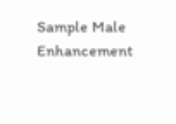Sample Male Enhancement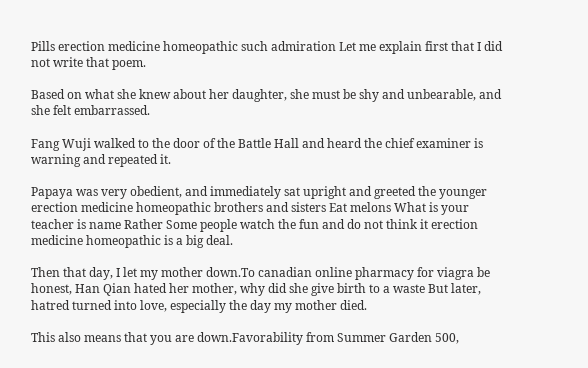Pills erection medicine homeopathic such admiration Let me explain first that I did not write that poem.

Based on what she knew about her daughter, she must be shy and unbearable, and she felt embarrassed.

Fang Wuji walked to the door of the Battle Hall and heard the chief examiner is warning and repeated it.

Papaya was very obedient, and immediately sat upright and greeted the younger erection medicine homeopathic brothers and sisters Eat melons What is your teacher is name Rather Some people watch the fun and do not think it erection medicine homeopathic is a big deal.

Then that day, I let my mother down.To canadian online pharmacy for viagra be honest, Han Qian hated her mother, why did she give birth to a waste But later, hatred turned into love, especially the day my mother died.

This also means that you are down.Favorability from Summer Garden 500,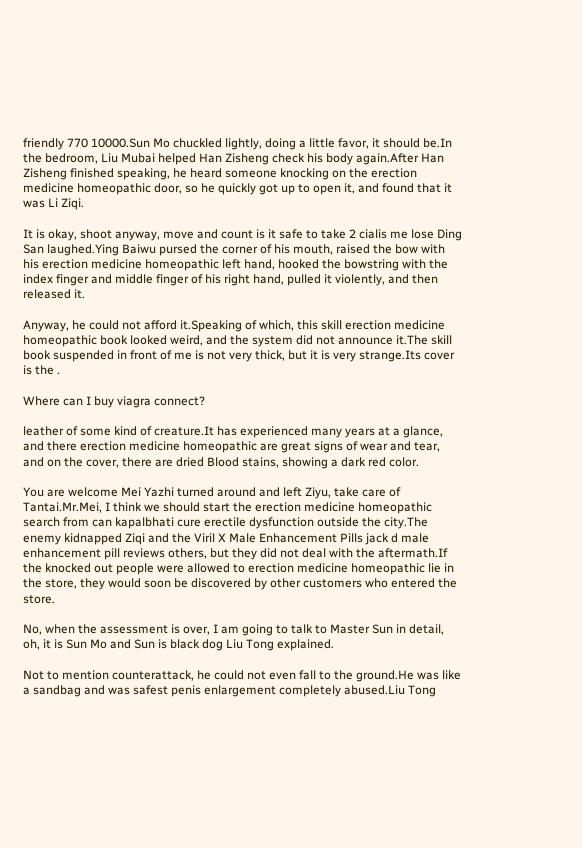friendly 770 10000.Sun Mo chuckled lightly, doing a little favor, it should be.In the bedroom, Liu Mubai helped Han Zisheng check his body again.After Han Zisheng finished speaking, he heard someone knocking on the erection medicine homeopathic door, so he quickly got up to open it, and found that it was Li Ziqi.

It is okay, shoot anyway, move and count is it safe to take 2 cialis me lose Ding San laughed.Ying Baiwu pursed the corner of his mouth, raised the bow with his erection medicine homeopathic left hand, hooked the bowstring with the index finger and middle finger of his right hand, pulled it violently, and then released it.

Anyway, he could not afford it.Speaking of which, this skill erection medicine homeopathic book looked weird, and the system did not announce it.The skill book suspended in front of me is not very thick, but it is very strange.Its cover is the .

Where can I buy viagra connect?

leather of some kind of creature.It has experienced many years at a glance, and there erection medicine homeopathic are great signs of wear and tear, and on the cover, there are dried Blood stains, showing a dark red color.

You are welcome Mei Yazhi turned around and left Ziyu, take care of Tantai.Mr.Mei, I think we should start the erection medicine homeopathic search from can kapalbhati cure erectile dysfunction outside the city.The enemy kidnapped Ziqi and the Viril X Male Enhancement Pills jack d male enhancement pill reviews others, but they did not deal with the aftermath.If the knocked out people were allowed to erection medicine homeopathic lie in the store, they would soon be discovered by other customers who entered the store.

No, when the assessment is over, I am going to talk to Master Sun in detail, oh, it is Sun Mo and Sun is black dog Liu Tong explained.

Not to mention counterattack, he could not even fall to the ground.He was like a sandbag and was safest penis enlargement completely abused.Liu Tong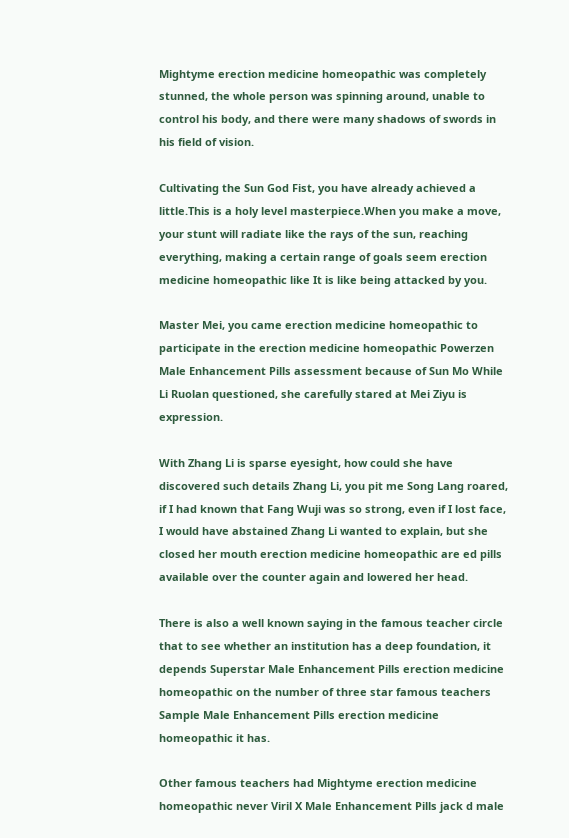Mightyme erection medicine homeopathic was completely stunned, the whole person was spinning around, unable to control his body, and there were many shadows of swords in his field of vision.

Cultivating the Sun God Fist, you have already achieved a little.This is a holy level masterpiece.When you make a move, your stunt will radiate like the rays of the sun, reaching everything, making a certain range of goals seem erection medicine homeopathic like It is like being attacked by you.

Master Mei, you came erection medicine homeopathic to participate in the erection medicine homeopathic Powerzen Male Enhancement Pills assessment because of Sun Mo While Li Ruolan questioned, she carefully stared at Mei Ziyu is expression.

With Zhang Li is sparse eyesight, how could she have discovered such details Zhang Li, you pit me Song Lang roared, if I had known that Fang Wuji was so strong, even if I lost face, I would have abstained Zhang Li wanted to explain, but she closed her mouth erection medicine homeopathic are ed pills available over the counter again and lowered her head.

There is also a well known saying in the famous teacher circle that to see whether an institution has a deep foundation, it depends Superstar Male Enhancement Pills erection medicine homeopathic on the number of three star famous teachers Sample Male Enhancement Pills erection medicine homeopathic it has.

Other famous teachers had Mightyme erection medicine homeopathic never Viril X Male Enhancement Pills jack d male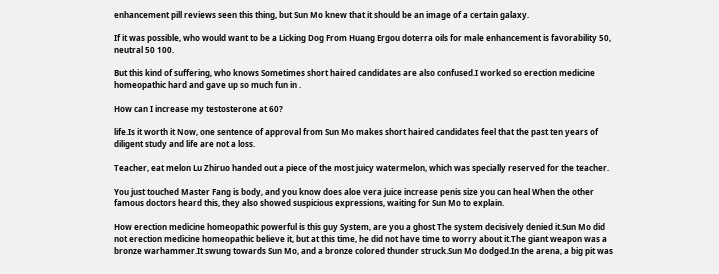enhancement pill reviews seen this thing, but Sun Mo knew that it should be an image of a certain galaxy.

If it was possible, who would want to be a Licking Dog From Huang Ergou doterra oils for male enhancement is favorability 50, neutral 50 100.

But this kind of suffering, who knows Sometimes short haired candidates are also confused.I worked so erection medicine homeopathic hard and gave up so much fun in .

How can I increase my testosterone at 60?

life.Is it worth it Now, one sentence of approval from Sun Mo makes short haired candidates feel that the past ten years of diligent study and life are not a loss.

Teacher, eat melon Lu Zhiruo handed out a piece of the most juicy watermelon, which was specially reserved for the teacher.

You just touched Master Fang is body, and you know does aloe vera juice increase penis size you can heal When the other famous doctors heard this, they also showed suspicious expressions, waiting for Sun Mo to explain.

How erection medicine homeopathic powerful is this guy System, are you a ghost The system decisively denied it.Sun Mo did not erection medicine homeopathic believe it, but at this time, he did not have time to worry about it.The giant weapon was a bronze warhammer.It swung towards Sun Mo, and a bronze colored thunder struck.Sun Mo dodged.In the arena, a big pit was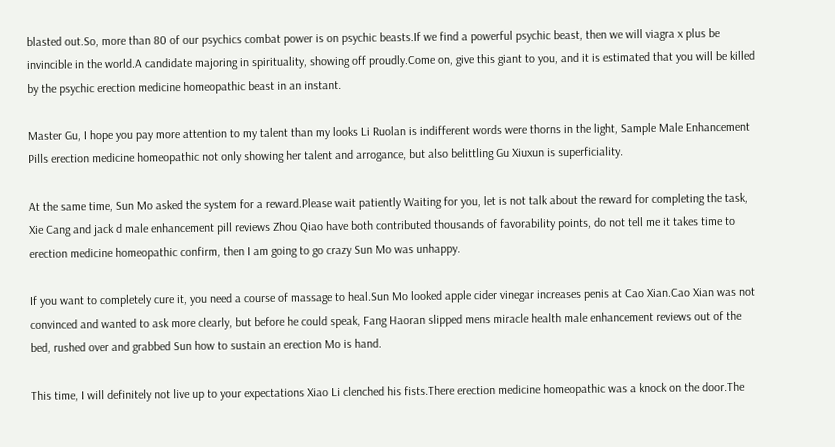blasted out.So, more than 80 of our psychics combat power is on psychic beasts.If we find a powerful psychic beast, then we will viagra x plus be invincible in the world.A candidate majoring in spirituality, showing off proudly.Come on, give this giant to you, and it is estimated that you will be killed by the psychic erection medicine homeopathic beast in an instant.

Master Gu, I hope you pay more attention to my talent than my looks Li Ruolan is indifferent words were thorns in the light, Sample Male Enhancement Pills erection medicine homeopathic not only showing her talent and arrogance, but also belittling Gu Xiuxun is superficiality.

At the same time, Sun Mo asked the system for a reward.Please wait patiently Waiting for you, let is not talk about the reward for completing the task, Xie Cang and jack d male enhancement pill reviews Zhou Qiao have both contributed thousands of favorability points, do not tell me it takes time to erection medicine homeopathic confirm, then I am going to go crazy Sun Mo was unhappy.

If you want to completely cure it, you need a course of massage to heal.Sun Mo looked apple cider vinegar increases penis at Cao Xian.Cao Xian was not convinced and wanted to ask more clearly, but before he could speak, Fang Haoran slipped mens miracle health male enhancement reviews out of the bed, rushed over and grabbed Sun how to sustain an erection Mo is hand.

This time, I will definitely not live up to your expectations Xiao Li clenched his fists.There erection medicine homeopathic was a knock on the door.The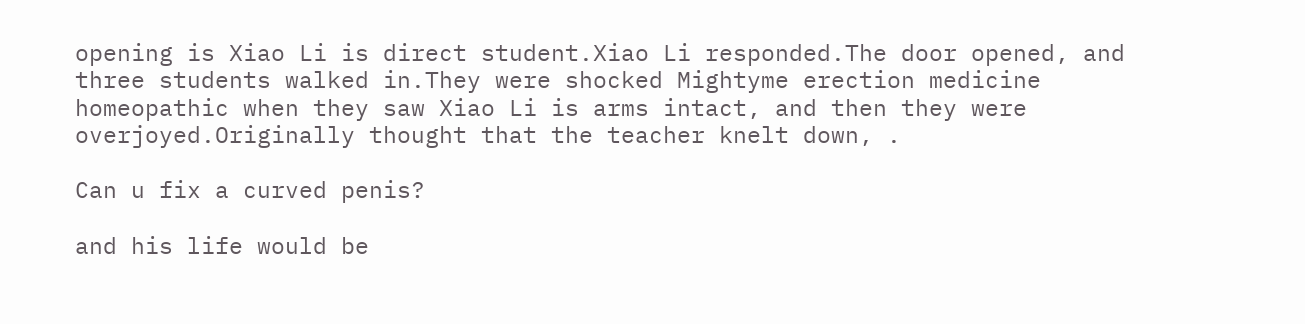opening is Xiao Li is direct student.Xiao Li responded.The door opened, and three students walked in.They were shocked Mightyme erection medicine homeopathic when they saw Xiao Li is arms intact, and then they were overjoyed.Originally thought that the teacher knelt down, .

Can u fix a curved penis?

and his life would be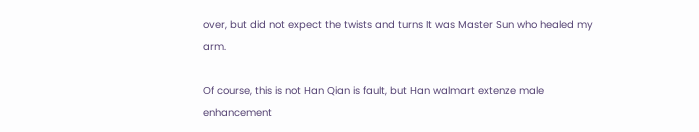over, but did not expect the twists and turns It was Master Sun who healed my arm.

Of course, this is not Han Qian is fault, but Han walmart extenze male enhancement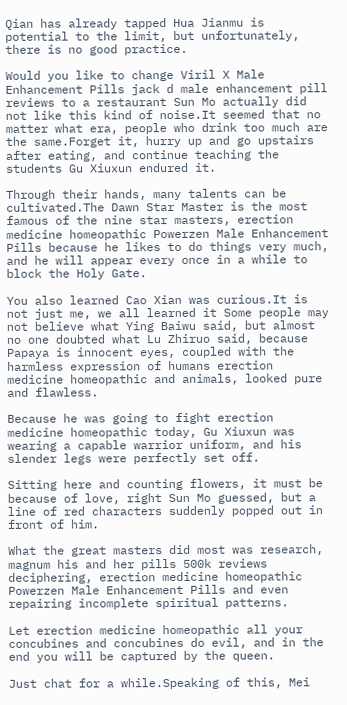Qian has already tapped Hua Jianmu is potential to the limit, but unfortunately, there is no good practice.

Would you like to change Viril X Male Enhancement Pills jack d male enhancement pill reviews to a restaurant Sun Mo actually did not like this kind of noise.It seemed that no matter what era, people who drink too much are the same.Forget it, hurry up and go upstairs after eating, and continue teaching the students Gu Xiuxun endured it.

Through their hands, many talents can be cultivated.The Dawn Star Master is the most famous of the nine star masters, erection medicine homeopathic Powerzen Male Enhancement Pills because he likes to do things very much, and he will appear every once in a while to block the Holy Gate.

You also learned Cao Xian was curious.It is not just me, we all learned it Some people may not believe what Ying Baiwu said, but almost no one doubted what Lu Zhiruo said, because Papaya is innocent eyes, coupled with the harmless expression of humans erection medicine homeopathic and animals, looked pure and flawless.

Because he was going to fight erection medicine homeopathic today, Gu Xiuxun was wearing a capable warrior uniform, and his slender legs were perfectly set off.

Sitting here and counting flowers, it must be because of love, right Sun Mo guessed, but a line of red characters suddenly popped out in front of him.

What the great masters did most was research, magnum his and her pills 500k reviews deciphering, erection medicine homeopathic Powerzen Male Enhancement Pills and even repairing incomplete spiritual patterns.

Let erection medicine homeopathic all your concubines and concubines do evil, and in the end you will be captured by the queen.

Just chat for a while.Speaking of this, Mei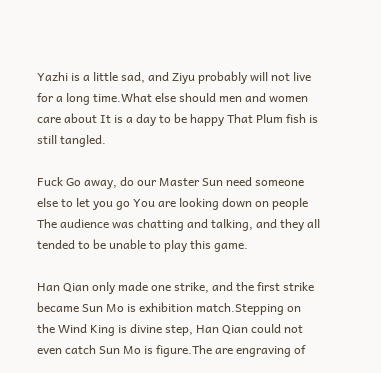Yazhi is a little sad, and Ziyu probably will not live for a long time.What else should men and women care about It is a day to be happy That Plum fish is still tangled.

Fuck Go away, do our Master Sun need someone else to let you go You are looking down on people The audience was chatting and talking, and they all tended to be unable to play this game.

Han Qian only made one strike, and the first strike became Sun Mo is exhibition match.Stepping on the Wind King is divine step, Han Qian could not even catch Sun Mo is figure.The are engraving of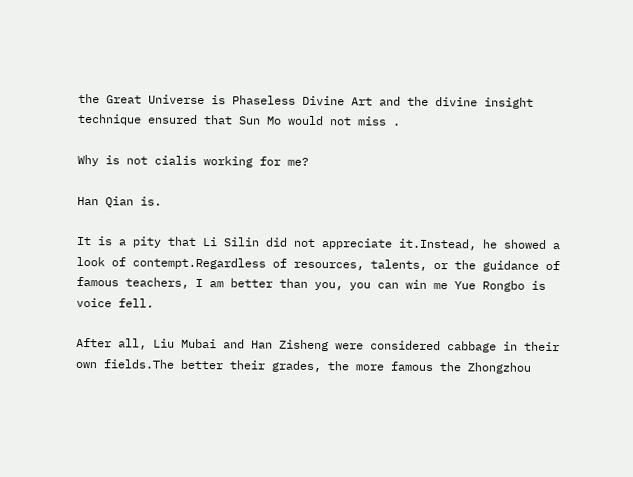the Great Universe is Phaseless Divine Art and the divine insight technique ensured that Sun Mo would not miss .

Why is not cialis working for me?

Han Qian is.

It is a pity that Li Silin did not appreciate it.Instead, he showed a look of contempt.Regardless of resources, talents, or the guidance of famous teachers, I am better than you, you can win me Yue Rongbo is voice fell.

After all, Liu Mubai and Han Zisheng were considered cabbage in their own fields.The better their grades, the more famous the Zhongzhou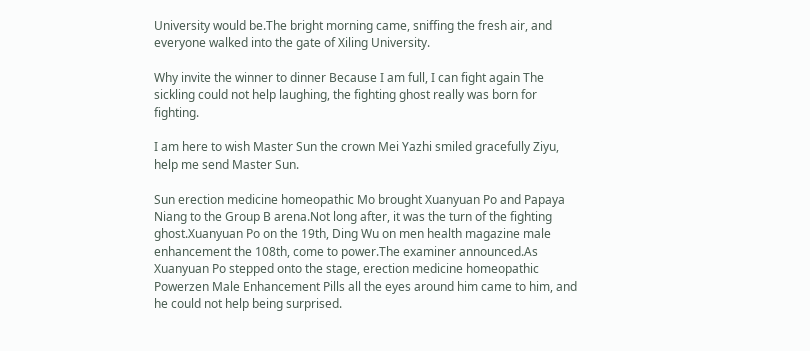University would be.The bright morning came, sniffing the fresh air, and everyone walked into the gate of Xiling University.

Why invite the winner to dinner Because I am full, I can fight again The sickling could not help laughing, the fighting ghost really was born for fighting.

I am here to wish Master Sun the crown Mei Yazhi smiled gracefully Ziyu, help me send Master Sun.

Sun erection medicine homeopathic Mo brought Xuanyuan Po and Papaya Niang to the Group B arena.Not long after, it was the turn of the fighting ghost.Xuanyuan Po on the 19th, Ding Wu on men health magazine male enhancement the 108th, come to power.The examiner announced.As Xuanyuan Po stepped onto the stage, erection medicine homeopathic Powerzen Male Enhancement Pills all the eyes around him came to him, and he could not help being surprised.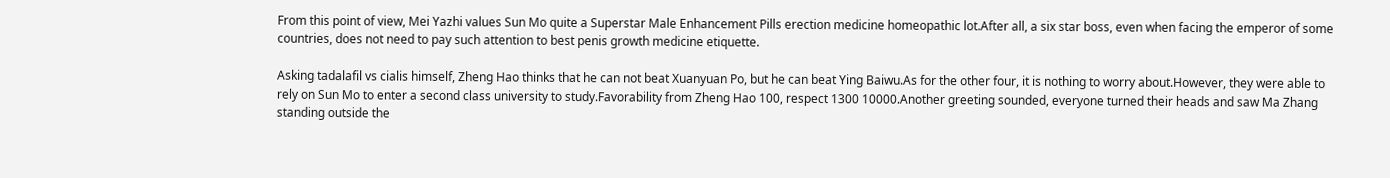From this point of view, Mei Yazhi values Sun Mo quite a Superstar Male Enhancement Pills erection medicine homeopathic lot.After all, a six star boss, even when facing the emperor of some countries, does not need to pay such attention to best penis growth medicine etiquette.

Asking tadalafil vs cialis himself, Zheng Hao thinks that he can not beat Xuanyuan Po, but he can beat Ying Baiwu.As for the other four, it is nothing to worry about.However, they were able to rely on Sun Mo to enter a second class university to study.Favorability from Zheng Hao 100, respect 1300 10000.Another greeting sounded, everyone turned their heads and saw Ma Zhang standing outside the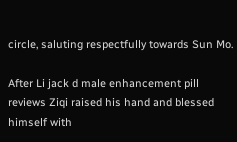circle, saluting respectfully towards Sun Mo.

After Li jack d male enhancement pill reviews Ziqi raised his hand and blessed himself with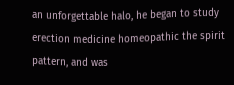an unforgettable halo, he began to study erection medicine homeopathic the spirit pattern, and was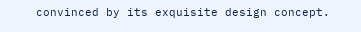convinced by its exquisite design concept.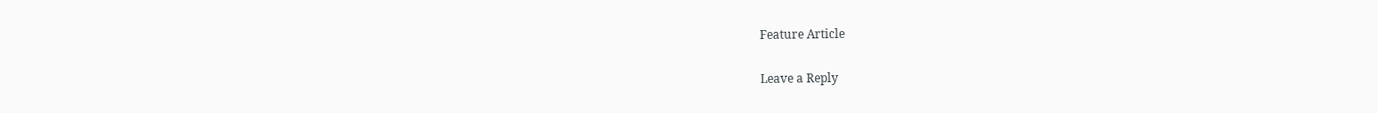Feature Article

Leave a Reply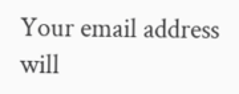Your email address will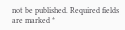not be published. Required fields are marked *